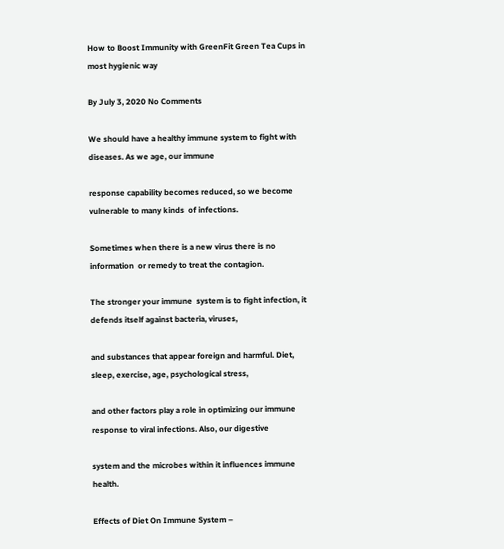How to Boost Immunity with GreenFit Green Tea Cups in most hygienic way

By July 3, 2020 No Comments

We should have a healthy immune system to fight with diseases. As we age, our immune

response capability becomes reduced, so we become vulnerable to many kinds  of infections.

Sometimes when there is a new virus there is no information  or remedy to treat the contagion.

The stronger your immune  system is to fight infection, it defends itself against bacteria, viruses,

and substances that appear foreign and harmful. Diet, sleep, exercise, age, psychological stress,

and other factors play a role in optimizing our immune response to viral infections. Also, our digestive

system and the microbes within it influences immune health.

Effects of Diet On Immune System –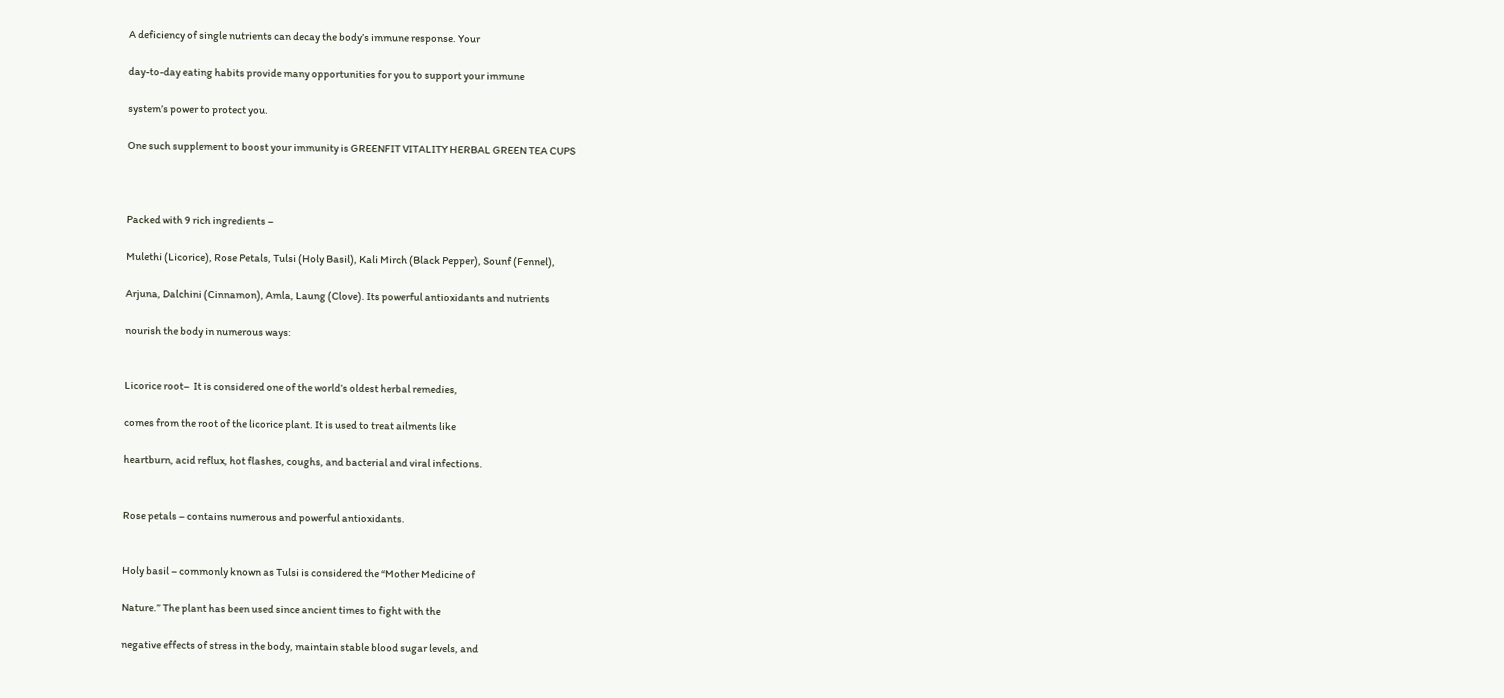A deficiency of single nutrients can decay the body’s immune response. Your

day-to-day eating habits provide many opportunities for you to support your immune

system’s power to protect you.

One such supplement to boost your immunity is GREENFIT VITALITY HERBAL GREEN TEA CUPS



Packed with 9 rich ingredients –

Mulethi (Licorice), Rose Petals, Tulsi (Holy Basil), Kali Mirch (Black Pepper), Sounf (Fennel),

Arjuna, Dalchini (Cinnamon), Amla, Laung (Clove). Its powerful antioxidants and nutrients

nourish the body in numerous ways:


Licorice root–  It is considered one of the world’s oldest herbal remedies,

comes from the root of the licorice plant. It is used to treat ailments like

heartburn, acid reflux, hot flashes, coughs, and bacterial and viral infections.


Rose petals – contains numerous and powerful antioxidants.


Holy basil – commonly known as Tulsi is considered the “Mother Medicine of

Nature.” The plant has been used since ancient times to fight with the

negative effects of stress in the body, maintain stable blood sugar levels, and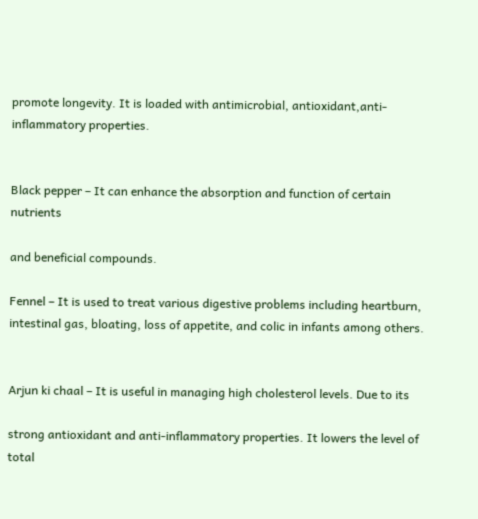promote longevity. It is loaded with antimicrobial, antioxidant,anti-inflammatory properties.


Black pepper – It can enhance the absorption and function of certain nutrients

and beneficial compounds.

Fennel – It is used to treat various digestive problems including heartburn, intestinal gas, bloating, loss of appetite, and colic in infants among others.


Arjun ki chaal – It is useful in managing high cholesterol levels. Due to its

strong antioxidant and anti-inflammatory properties. It lowers the level of total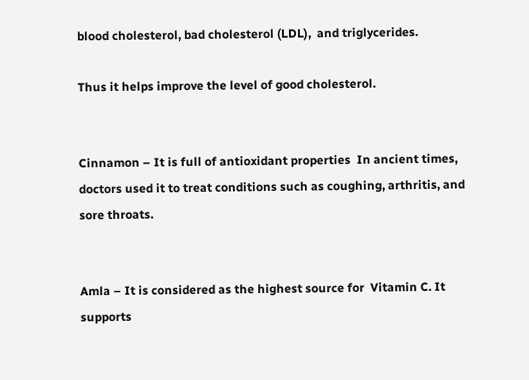blood cholesterol, bad cholesterol (LDL),  and triglycerides.

Thus it helps improve the level of good cholesterol.


Cinnamon – It is full of antioxidant properties  In ancient times, doctors used it to treat conditions such as coughing, arthritis, and sore throats.


Amla – It is considered as the highest source for  Vitamin C. It supports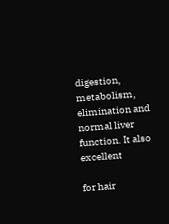digestion, metabolism, elimination and normal liver function. It also excellent

for hair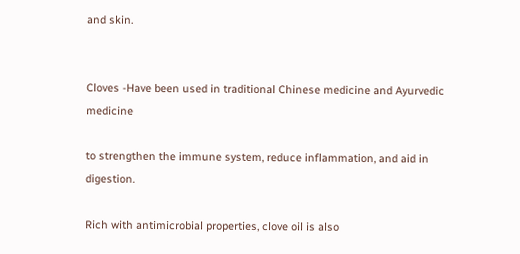and skin.


Cloves -Have been used in traditional Chinese medicine and Ayurvedic medicine

to strengthen the immune system, reduce inflammation, and aid in digestion.

Rich with antimicrobial properties, clove oil is also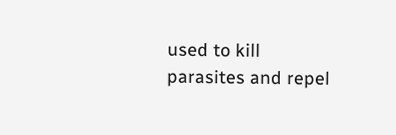used to kill parasites and repel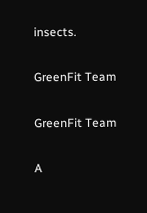insects.

GreenFit Team

GreenFit Team

A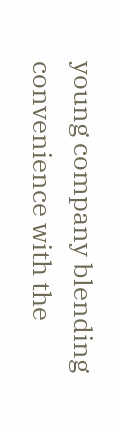young company blending convenience with the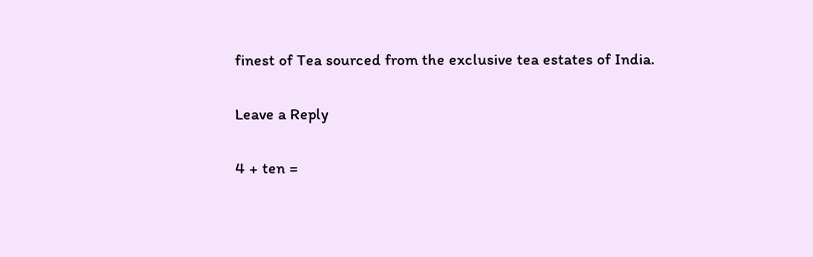finest of Tea sourced from the exclusive tea estates of India.

Leave a Reply

4 + ten =